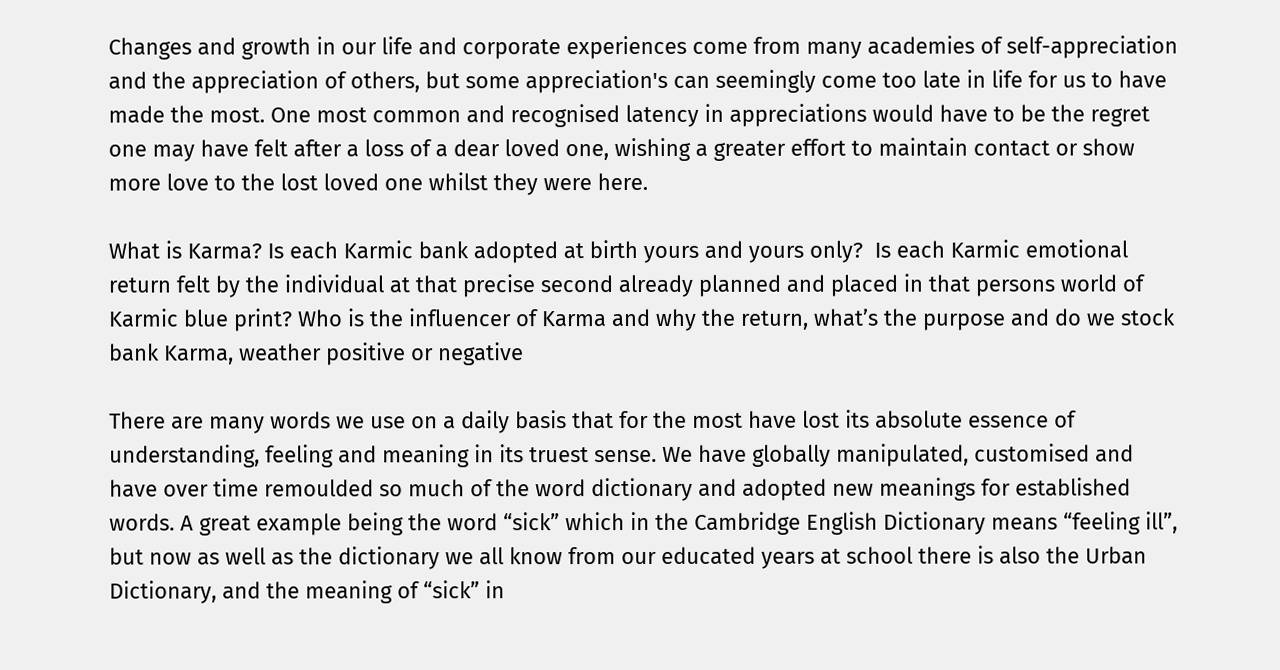Changes and growth in our life and corporate experiences come from many academies of self-appreciation and the appreciation of others, but some appreciation's can seemingly come too late in life for us to have made the most. One most common and recognised latency in appreciations would have to be the regret one may have felt after a loss of a dear loved one, wishing a greater effort to maintain contact or show more love to the lost loved one whilst they were here.

What is Karma? Is each Karmic bank adopted at birth yours and yours only?  Is each Karmic emotional return felt by the individual at that precise second already planned and placed in that persons world of Karmic blue print? Who is the influencer of Karma and why the return, what’s the purpose and do we stock bank Karma, weather positive or negative

There are many words we use on a daily basis that for the most have lost its absolute essence of understanding, feeling and meaning in its truest sense. We have globally manipulated, customised and have over time remoulded so much of the word dictionary and adopted new meanings for established words. A great example being the word “sick” which in the Cambridge English Dictionary means “feeling ill”, but now as well as the dictionary we all know from our educated years at school there is also the Urban Dictionary, and the meaning of “sick” in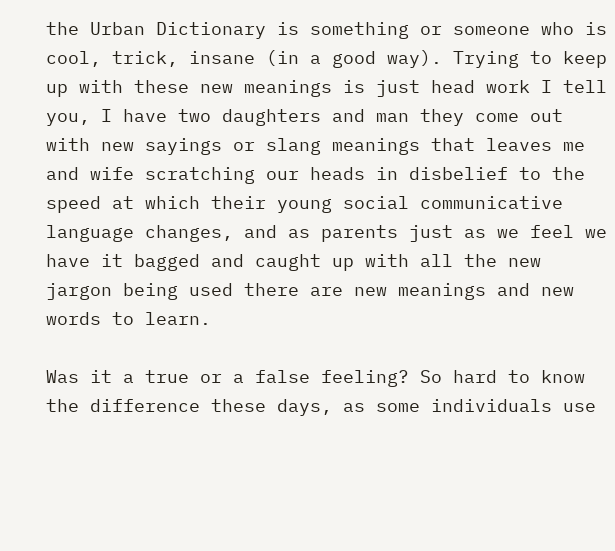the Urban Dictionary is something or someone who is cool, trick, insane (in a good way). Trying to keep up with these new meanings is just head work I tell you, I have two daughters and man they come out with new sayings or slang meanings that leaves me and wife scratching our heads in disbelief to the speed at which their young social communicative language changes, and as parents just as we feel we have it bagged and caught up with all the new jargon being used there are new meanings and new words to learn.

Was it a true or a false feeling? So hard to know the difference these days, as some individuals use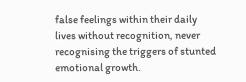false feelings within their daily lives without recognition, never recognising the triggers of stunted emotional growth.